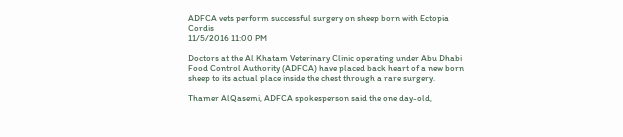ADFCA vets perform successful surgery on sheep born with Ectopia Cordis
11/5/2016 11:00 PM

Doctors at the Al Khatam Veterinary Clinic operating under Abu Dhabi Food Control Authority (ADFCA) have placed back heart of a new born sheep to its actual place inside the chest through a rare surgery.

Thamer AlQasemi, ADFCA spokesperson said the one day-old,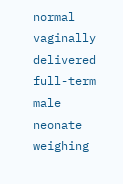normal vaginally delivered full-term male neonate weighing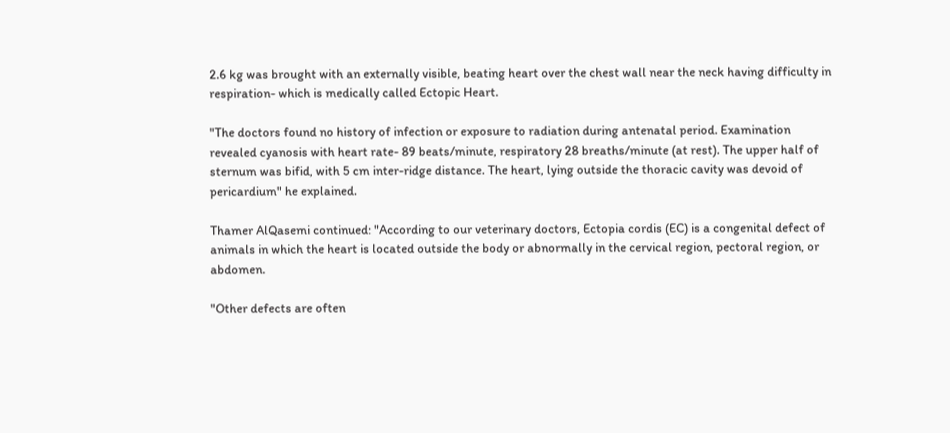2.6 kg was brought with an externally visible, beating heart over the chest wall near the neck having difficulty in respiration- which is medically called Ectopic Heart.

"The doctors found no history of infection or exposure to radiation during antenatal period. Examination revealed cyanosis with heart rate- 89 beats/minute, respiratory 28 breaths/minute (at rest). The upper half of sternum was bifid, with 5 cm inter-ridge distance. The heart, lying outside the thoracic cavity was devoid of pericardium" he explained.

Thamer AlQasemi continued: "According to our veterinary doctors, Ectopia cordis (EC) is a congenital defect of animals in which the heart is located outside the body or abnormally in the cervical region, pectoral region, or abdomen.

"Other defects are often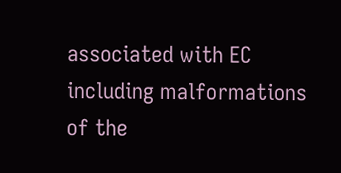associated with EC including malformations of the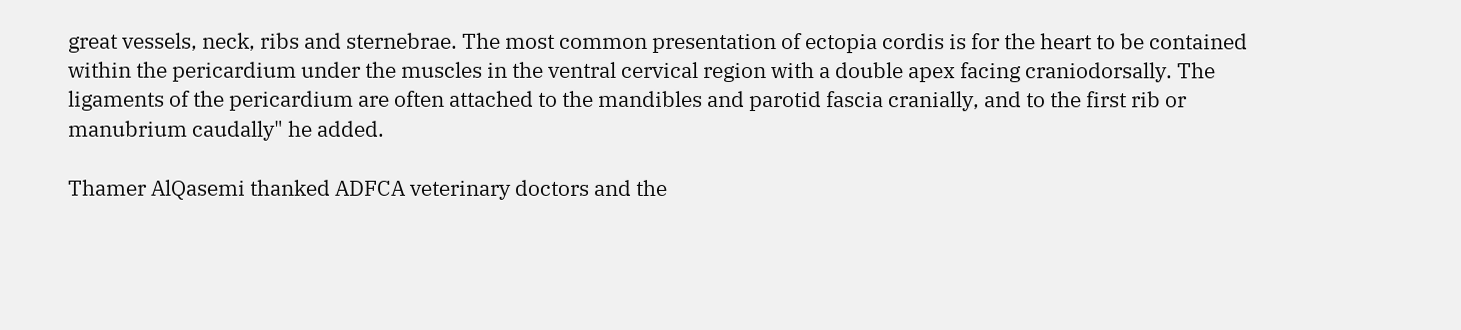great vessels, neck, ribs and sternebrae. The most common presentation of ectopia cordis is for the heart to be contained within the pericardium under the muscles in the ventral cervical region with a double apex facing craniodorsally. The ligaments of the pericardium are often attached to the mandibles and parotid fascia cranially, and to the first rib or manubrium caudally" he added.

Thamer AlQasemi thanked ADFCA veterinary doctors and the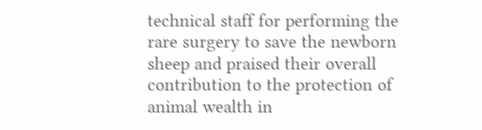technical staff for performing the rare surgery to save the newborn sheep and praised their overall contribution to the protection of animal wealth in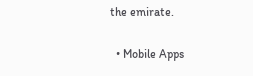the emirate.

  • Mobile Apps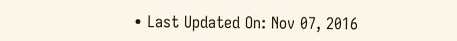• Last Updated On: Nov 07, 2016